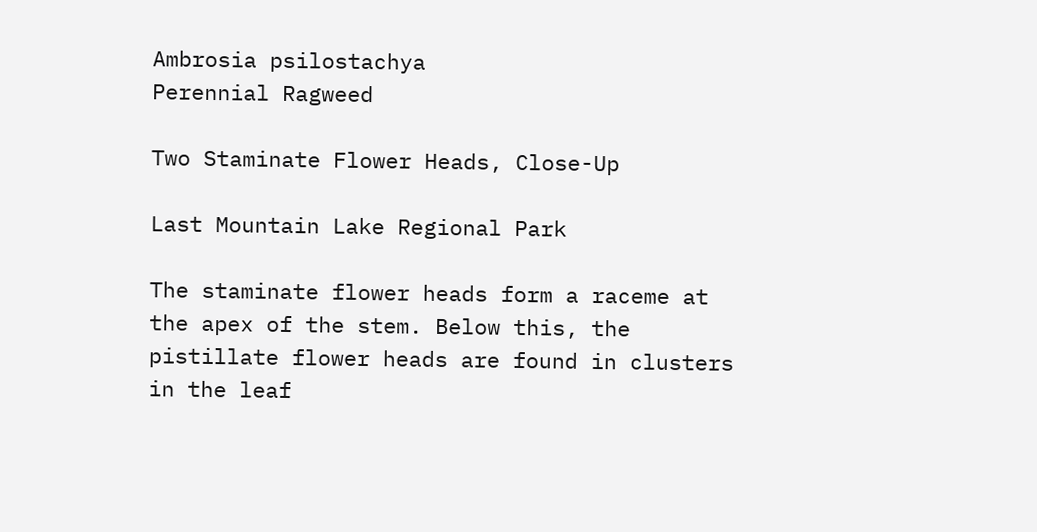Ambrosia psilostachya
Perennial Ragweed

Two Staminate Flower Heads, Close-Up

Last Mountain Lake Regional Park

The staminate flower heads form a raceme at the apex of the stem. Below this, the pistillate flower heads are found in clusters in the leaf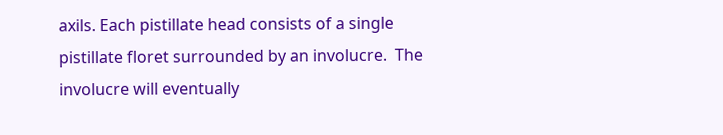axils. Each pistillate head consists of a single pistillate floret surrounded by an involucre.  The involucre will eventually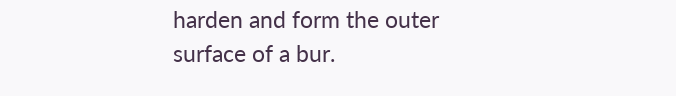harden and form the outer surface of a bur.